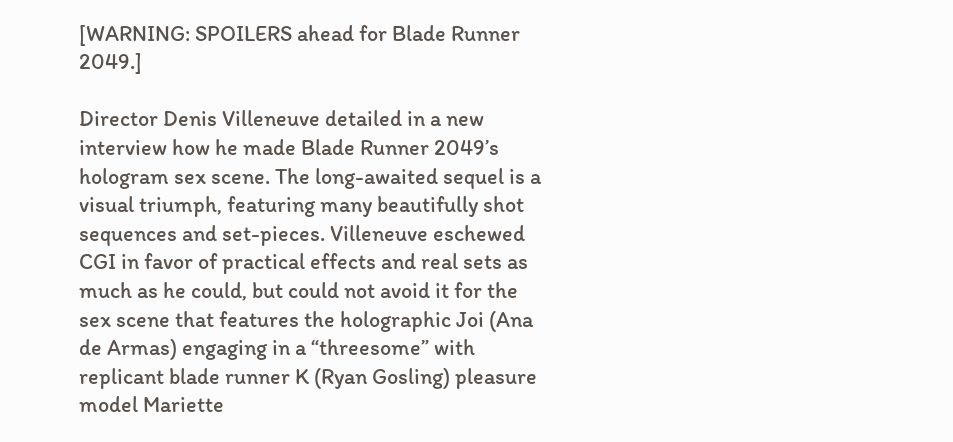[WARNING: SPOILERS ahead for Blade Runner 2049.]

Director Denis Villeneuve detailed in a new interview how he made Blade Runner 2049’s hologram sex scene. The long-awaited sequel is a visual triumph, featuring many beautifully shot sequences and set-pieces. Villeneuve eschewed CGI in favor of practical effects and real sets as much as he could, but could not avoid it for the sex scene that features the holographic Joi (Ana de Armas) engaging in a “threesome” with replicant blade runner K (Ryan Gosling) pleasure model Mariette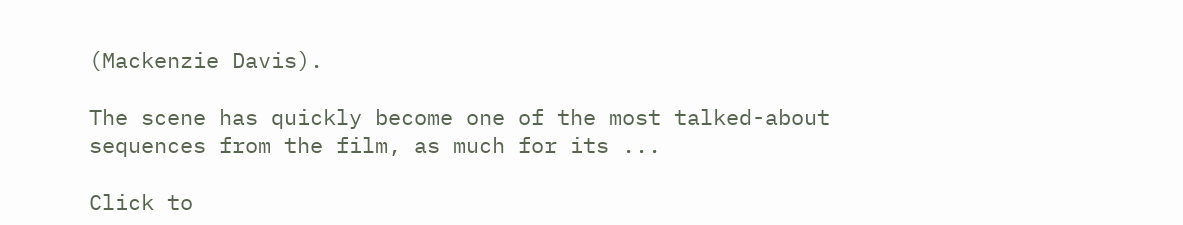(Mackenzie Davis).

The scene has quickly become one of the most talked-about sequences from the film, as much for its ...

Click to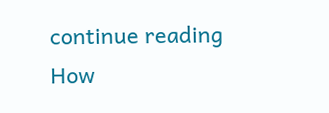continue reading How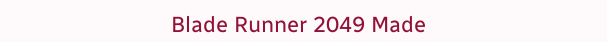Blade Runner 2049 Made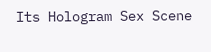Its Hologram Sex Scene